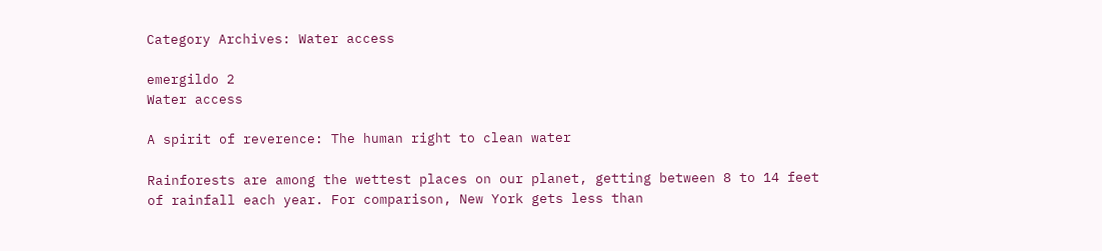Category Archives: Water access

emergildo 2
Water access

A spirit of reverence: The human right to clean water

Rainforests are among the wettest places on our planet, getting between 8 to 14 feet of rainfall each year. For comparison, New York gets less than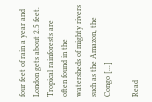four feet of rain a year and London gets about 2.5 feet. Tropical rainforests are often found in the watersheds of mighty rivers such as the Amazon, the Congo [...]

Read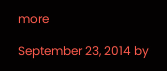more

September 23, 2014 by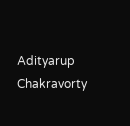Adityarup Chakravorty